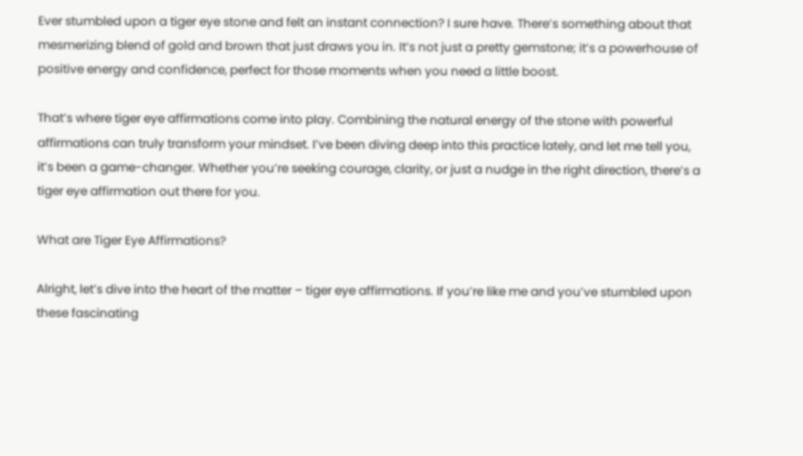Ever stumbled upon a tiger eye stone and felt an instant connection? I sure have. There’s something about that mesmerizing blend of gold and brown that just draws you in. It’s not just a pretty gemstone; it’s a powerhouse of positive energy and confidence, perfect for those moments when you need a little boost.

That’s where tiger eye affirmations come into play. Combining the natural energy of the stone with powerful affirmations can truly transform your mindset. I’ve been diving deep into this practice lately, and let me tell you, it’s been a game-changer. Whether you’re seeking courage, clarity, or just a nudge in the right direction, there’s a tiger eye affirmation out there for you.

What are Tiger Eye Affirmations?

Alright, let’s dive into the heart of the matter – tiger eye affirmations. If you’re like me and you’ve stumbled upon these fascinating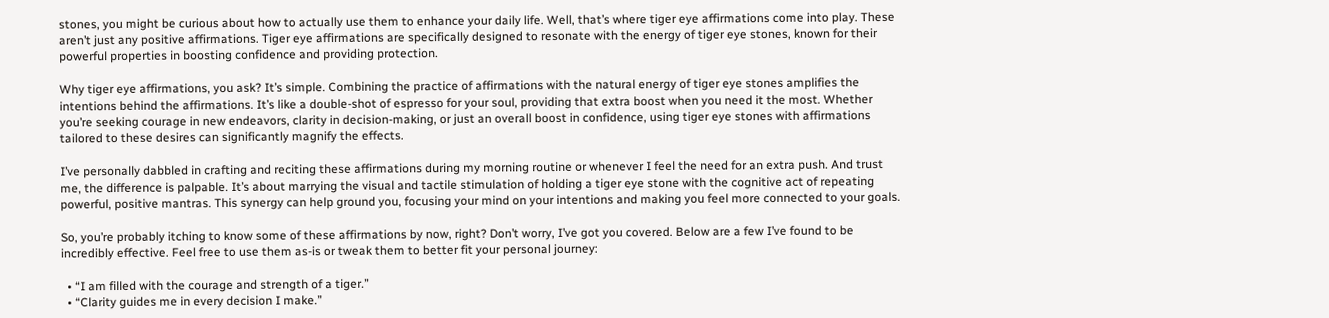stones, you might be curious about how to actually use them to enhance your daily life. Well, that’s where tiger eye affirmations come into play. These aren’t just any positive affirmations. Tiger eye affirmations are specifically designed to resonate with the energy of tiger eye stones, known for their powerful properties in boosting confidence and providing protection.

Why tiger eye affirmations, you ask? It’s simple. Combining the practice of affirmations with the natural energy of tiger eye stones amplifies the intentions behind the affirmations. It’s like a double-shot of espresso for your soul, providing that extra boost when you need it the most. Whether you’re seeking courage in new endeavors, clarity in decision-making, or just an overall boost in confidence, using tiger eye stones with affirmations tailored to these desires can significantly magnify the effects.

I’ve personally dabbled in crafting and reciting these affirmations during my morning routine or whenever I feel the need for an extra push. And trust me, the difference is palpable. It’s about marrying the visual and tactile stimulation of holding a tiger eye stone with the cognitive act of repeating powerful, positive mantras. This synergy can help ground you, focusing your mind on your intentions and making you feel more connected to your goals.

So, you’re probably itching to know some of these affirmations by now, right? Don’t worry, I’ve got you covered. Below are a few I’ve found to be incredibly effective. Feel free to use them as-is or tweak them to better fit your personal journey:

  • “I am filled with the courage and strength of a tiger.”
  • “Clarity guides me in every decision I make.”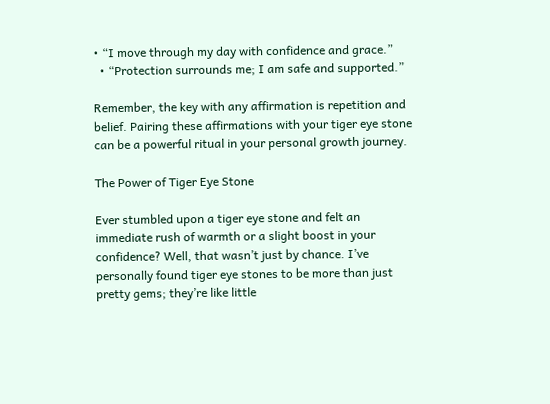• “I move through my day with confidence and grace.”
  • “Protection surrounds me; I am safe and supported.”

Remember, the key with any affirmation is repetition and belief. Pairing these affirmations with your tiger eye stone can be a powerful ritual in your personal growth journey.

The Power of Tiger Eye Stone

Ever stumbled upon a tiger eye stone and felt an immediate rush of warmth or a slight boost in your confidence? Well, that wasn’t just by chance. I’ve personally found tiger eye stones to be more than just pretty gems; they’re like little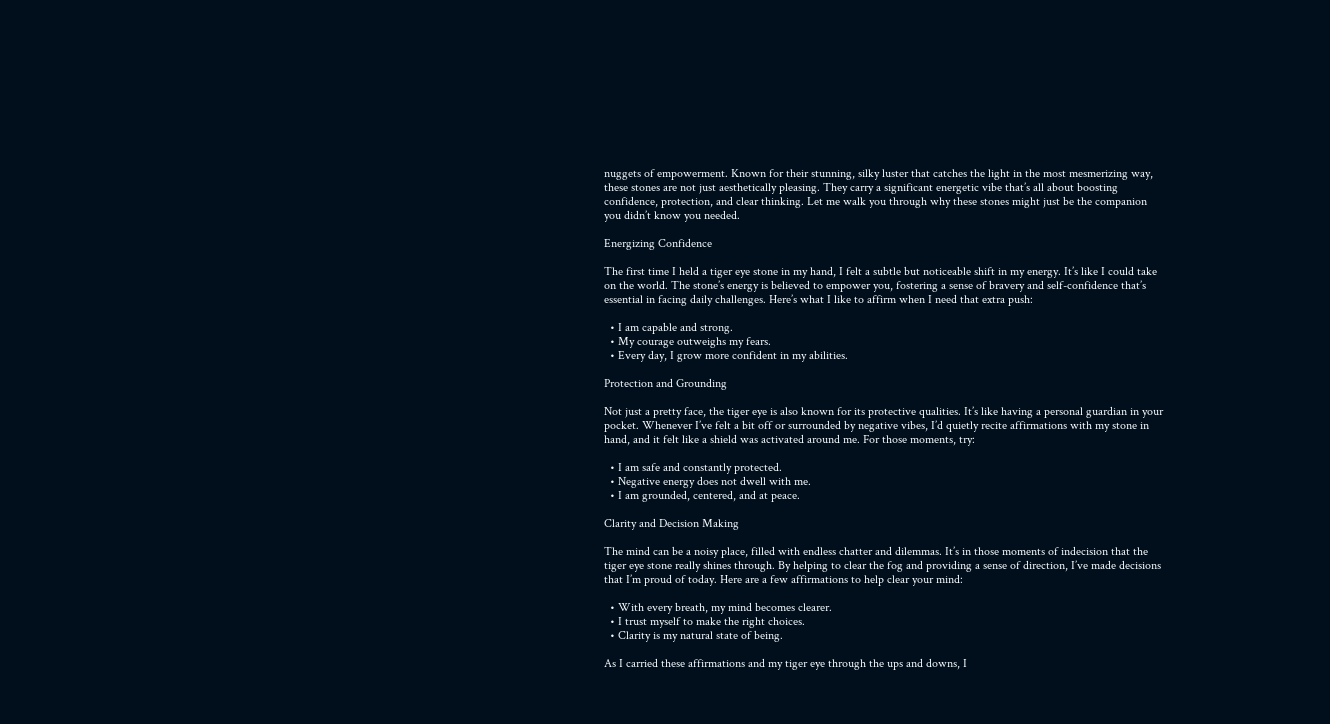nuggets of empowerment. Known for their stunning, silky luster that catches the light in the most mesmerizing way, these stones are not just aesthetically pleasing. They carry a significant energetic vibe that’s all about boosting confidence, protection, and clear thinking. Let me walk you through why these stones might just be the companion you didn’t know you needed.

Energizing Confidence

The first time I held a tiger eye stone in my hand, I felt a subtle but noticeable shift in my energy. It’s like I could take on the world. The stone’s energy is believed to empower you, fostering a sense of bravery and self-confidence that’s essential in facing daily challenges. Here’s what I like to affirm when I need that extra push:

  • I am capable and strong.
  • My courage outweighs my fears.
  • Every day, I grow more confident in my abilities.

Protection and Grounding

Not just a pretty face, the tiger eye is also known for its protective qualities. It’s like having a personal guardian in your pocket. Whenever I’ve felt a bit off or surrounded by negative vibes, I’d quietly recite affirmations with my stone in hand, and it felt like a shield was activated around me. For those moments, try:

  • I am safe and constantly protected.
  • Negative energy does not dwell with me.
  • I am grounded, centered, and at peace.

Clarity and Decision Making

The mind can be a noisy place, filled with endless chatter and dilemmas. It’s in those moments of indecision that the tiger eye stone really shines through. By helping to clear the fog and providing a sense of direction, I’ve made decisions that I’m proud of today. Here are a few affirmations to help clear your mind:

  • With every breath, my mind becomes clearer.
  • I trust myself to make the right choices.
  • Clarity is my natural state of being.

As I carried these affirmations and my tiger eye through the ups and downs, I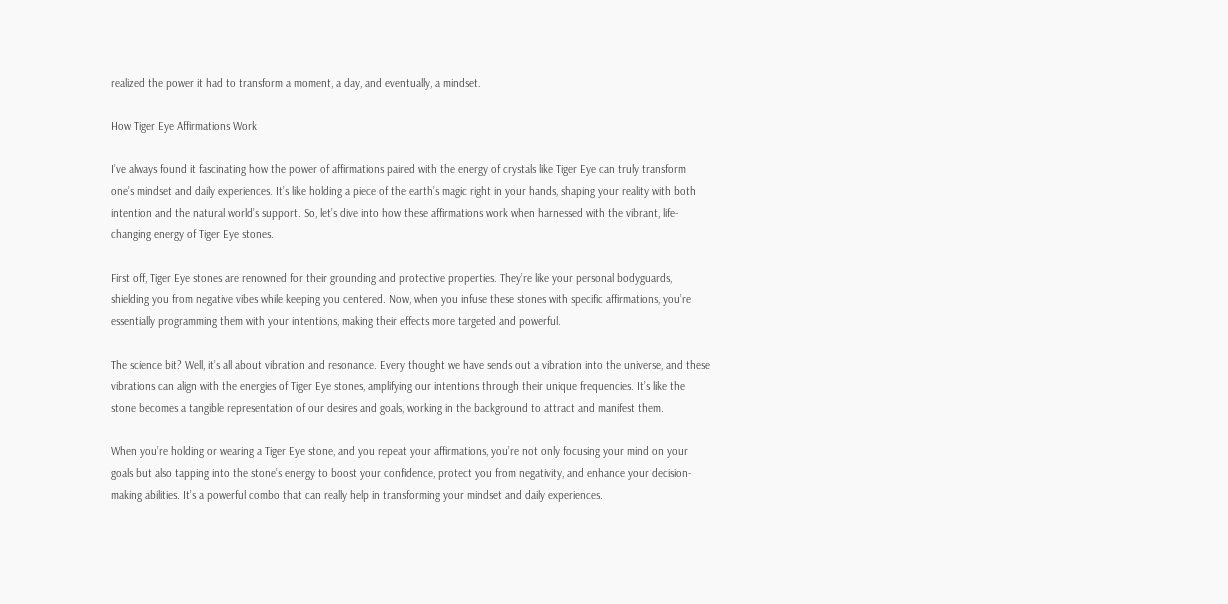realized the power it had to transform a moment, a day, and eventually, a mindset.

How Tiger Eye Affirmations Work

I’ve always found it fascinating how the power of affirmations paired with the energy of crystals like Tiger Eye can truly transform one’s mindset and daily experiences. It’s like holding a piece of the earth’s magic right in your hands, shaping your reality with both intention and the natural world’s support. So, let’s dive into how these affirmations work when harnessed with the vibrant, life-changing energy of Tiger Eye stones.

First off, Tiger Eye stones are renowned for their grounding and protective properties. They’re like your personal bodyguards, shielding you from negative vibes while keeping you centered. Now, when you infuse these stones with specific affirmations, you’re essentially programming them with your intentions, making their effects more targeted and powerful.

The science bit? Well, it’s all about vibration and resonance. Every thought we have sends out a vibration into the universe, and these vibrations can align with the energies of Tiger Eye stones, amplifying our intentions through their unique frequencies. It’s like the stone becomes a tangible representation of our desires and goals, working in the background to attract and manifest them.

When you’re holding or wearing a Tiger Eye stone, and you repeat your affirmations, you’re not only focusing your mind on your goals but also tapping into the stone’s energy to boost your confidence, protect you from negativity, and enhance your decision-making abilities. It’s a powerful combo that can really help in transforming your mindset and daily experiences.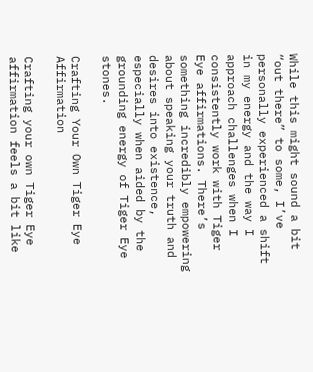While this might sound a bit “out there” to some, I’ve personally experienced a shift in my energy and the way I approach challenges when I consistently work with Tiger Eye affirmations. There’s something incredibly empowering about speaking your truth and desires into existence, especially when aided by the grounding energy of Tiger Eye stones.

Crafting Your Own Tiger Eye Affirmation

Crafting your own Tiger Eye affirmation feels a bit like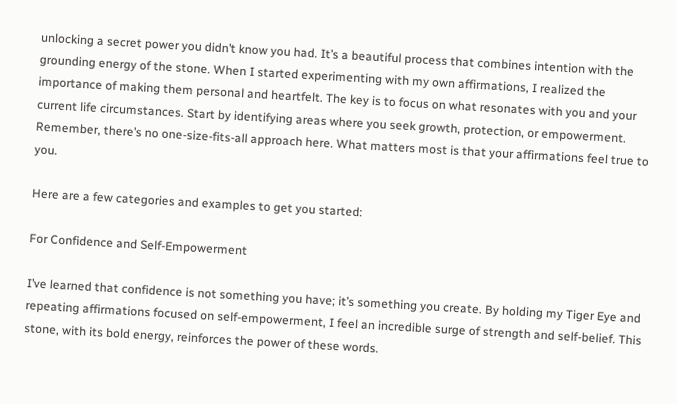unlocking a secret power you didn’t know you had. It’s a beautiful process that combines intention with the grounding energy of the stone. When I started experimenting with my own affirmations, I realized the importance of making them personal and heartfelt. The key is to focus on what resonates with you and your current life circumstances. Start by identifying areas where you seek growth, protection, or empowerment. Remember, there’s no one-size-fits-all approach here. What matters most is that your affirmations feel true to you.

Here are a few categories and examples to get you started:

For Confidence and Self-Empowerment

I’ve learned that confidence is not something you have; it’s something you create. By holding my Tiger Eye and repeating affirmations focused on self-empowerment, I feel an incredible surge of strength and self-belief. This stone, with its bold energy, reinforces the power of these words.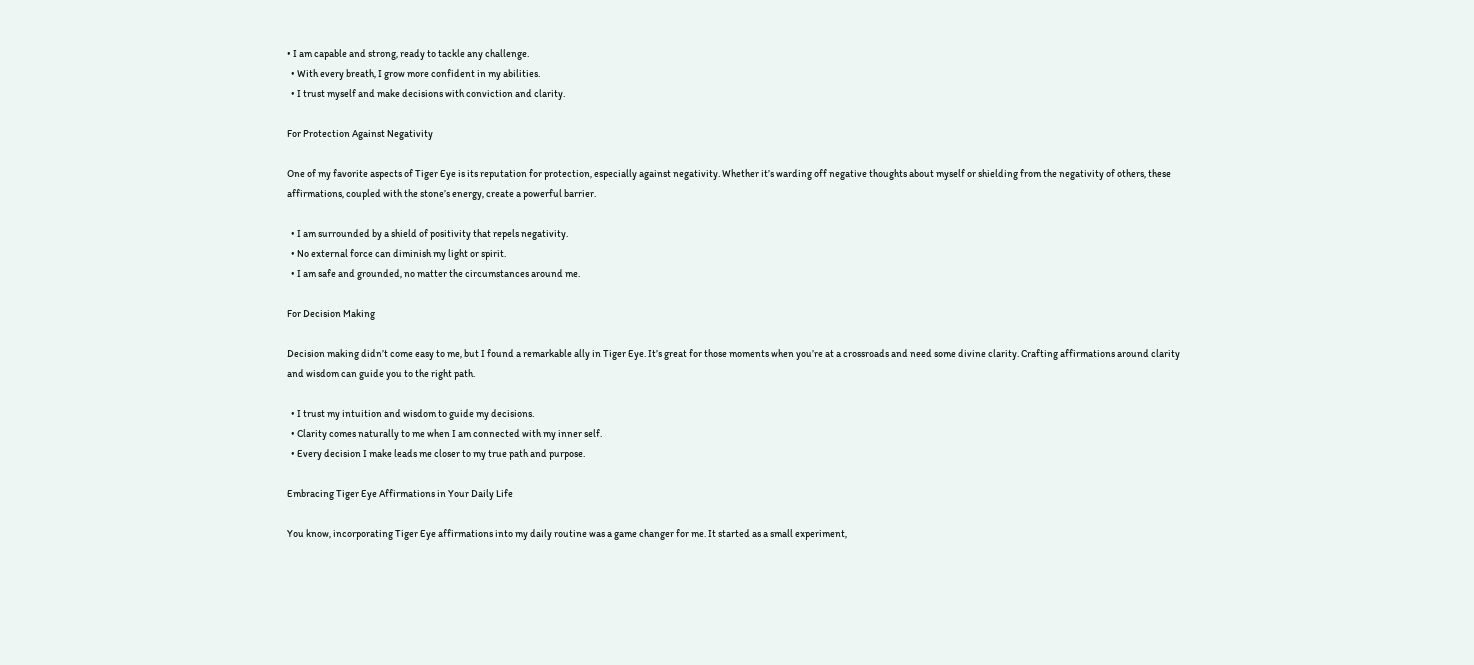• I am capable and strong, ready to tackle any challenge.
  • With every breath, I grow more confident in my abilities.
  • I trust myself and make decisions with conviction and clarity.

For Protection Against Negativity

One of my favorite aspects of Tiger Eye is its reputation for protection, especially against negativity. Whether it’s warding off negative thoughts about myself or shielding from the negativity of others, these affirmations, coupled with the stone’s energy, create a powerful barrier.

  • I am surrounded by a shield of positivity that repels negativity.
  • No external force can diminish my light or spirit.
  • I am safe and grounded, no matter the circumstances around me.

For Decision Making

Decision making didn’t come easy to me, but I found a remarkable ally in Tiger Eye. It’s great for those moments when you’re at a crossroads and need some divine clarity. Crafting affirmations around clarity and wisdom can guide you to the right path.

  • I trust my intuition and wisdom to guide my decisions.
  • Clarity comes naturally to me when I am connected with my inner self.
  • Every decision I make leads me closer to my true path and purpose.

Embracing Tiger Eye Affirmations in Your Daily Life

You know, incorporating Tiger Eye affirmations into my daily routine was a game changer for me. It started as a small experiment,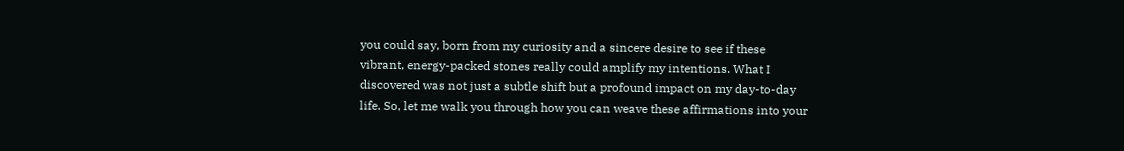you could say, born from my curiosity and a sincere desire to see if these vibrant, energy-packed stones really could amplify my intentions. What I discovered was not just a subtle shift but a profound impact on my day-to-day life. So, let me walk you through how you can weave these affirmations into your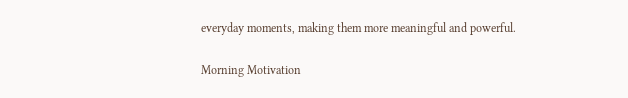everyday moments, making them more meaningful and powerful.

Morning Motivation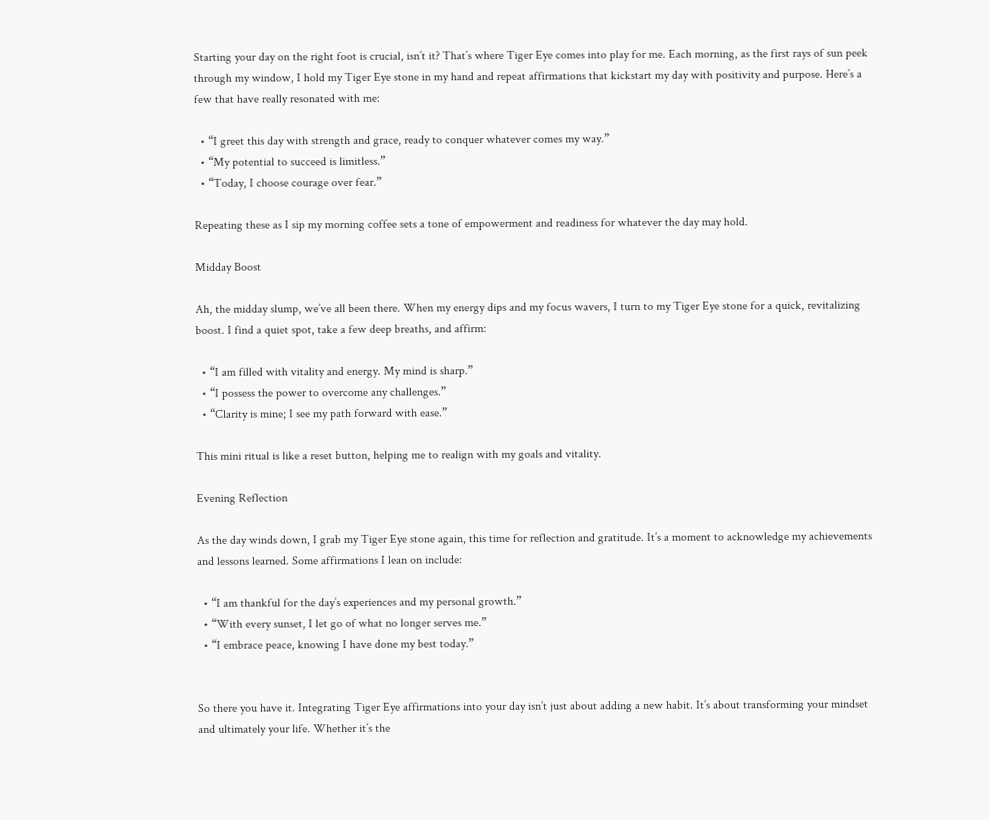Starting your day on the right foot is crucial, isn’t it? That’s where Tiger Eye comes into play for me. Each morning, as the first rays of sun peek through my window, I hold my Tiger Eye stone in my hand and repeat affirmations that kickstart my day with positivity and purpose. Here’s a few that have really resonated with me:

  • “I greet this day with strength and grace, ready to conquer whatever comes my way.”
  • “My potential to succeed is limitless.”
  • “Today, I choose courage over fear.”

Repeating these as I sip my morning coffee sets a tone of empowerment and readiness for whatever the day may hold.

Midday Boost

Ah, the midday slump, we’ve all been there. When my energy dips and my focus wavers, I turn to my Tiger Eye stone for a quick, revitalizing boost. I find a quiet spot, take a few deep breaths, and affirm:

  • “I am filled with vitality and energy. My mind is sharp.”
  • “I possess the power to overcome any challenges.”
  • “Clarity is mine; I see my path forward with ease.”

This mini ritual is like a reset button, helping me to realign with my goals and vitality.

Evening Reflection

As the day winds down, I grab my Tiger Eye stone again, this time for reflection and gratitude. It’s a moment to acknowledge my achievements and lessons learned. Some affirmations I lean on include:

  • “I am thankful for the day’s experiences and my personal growth.”
  • “With every sunset, I let go of what no longer serves me.”
  • “I embrace peace, knowing I have done my best today.”


So there you have it. Integrating Tiger Eye affirmations into your day isn’t just about adding a new habit. It’s about transforming your mindset and ultimately your life. Whether it’s the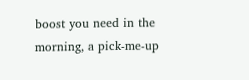boost you need in the morning, a pick-me-up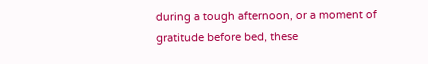during a tough afternoon, or a moment of gratitude before bed, these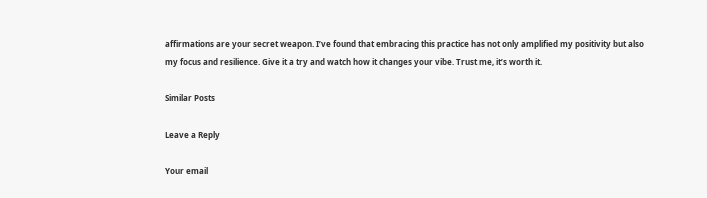affirmations are your secret weapon. I’ve found that embracing this practice has not only amplified my positivity but also my focus and resilience. Give it a try and watch how it changes your vibe. Trust me, it’s worth it.

Similar Posts

Leave a Reply

Your email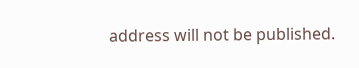address will not be published.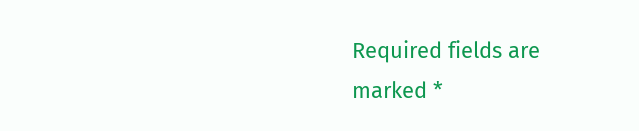Required fields are marked *